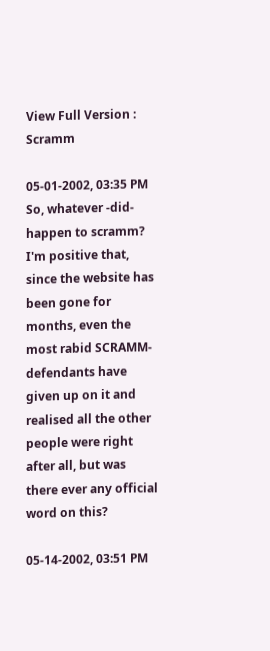View Full Version : Scramm

05-01-2002, 03:35 PM
So, whatever -did- happen to scramm? I'm positive that, since the website has been gone for months, even the most rabid SCRAMM-defendants have given up on it and realised all the other people were right after all, but was there ever any official word on this?

05-14-2002, 03:51 PM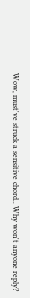Wow, must've struck a sensitive chord.. Why won't anyone reply?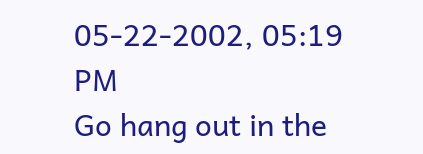05-22-2002, 05:19 PM
Go hang out in the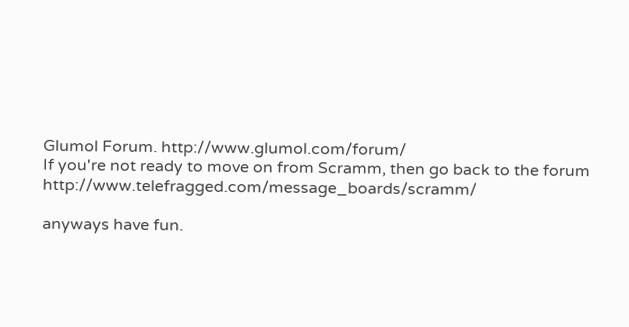Glumol Forum. http://www.glumol.com/forum/
If you're not ready to move on from Scramm, then go back to the forum http://www.telefragged.com/message_boards/scramm/

anyways have fun.